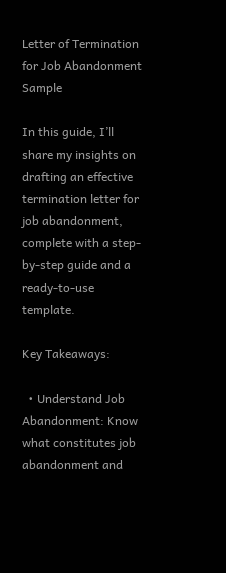Letter of Termination for Job Abandonment Sample

In this guide, I’ll share my insights on drafting an effective termination letter for job abandonment, complete with a step-by-step guide and a ready-to-use template.

Key Takeaways:

  • Understand Job Abandonment: Know what constitutes job abandonment and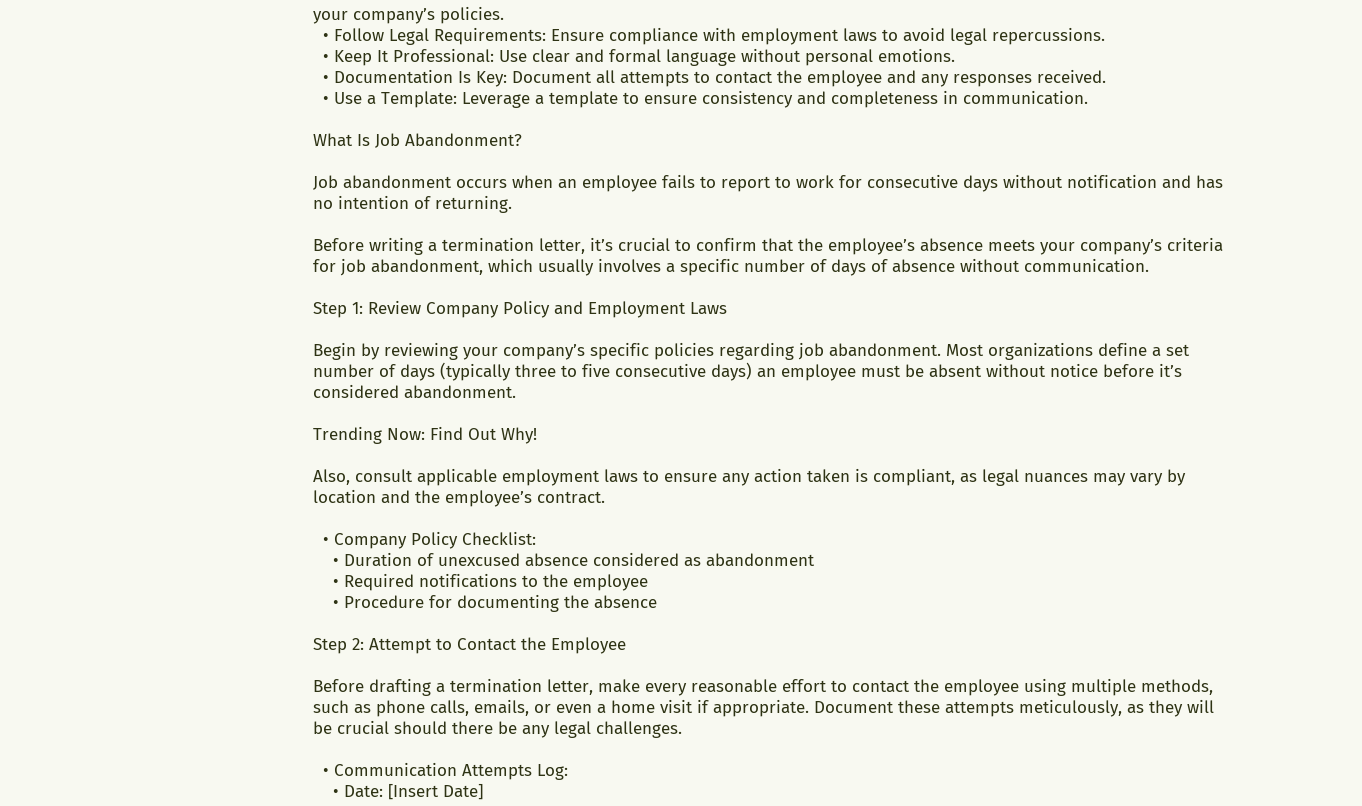your company’s policies.
  • Follow Legal Requirements: Ensure compliance with employment laws to avoid legal repercussions.
  • Keep It Professional: Use clear and formal language without personal emotions.
  • Documentation Is Key: Document all attempts to contact the employee and any responses received.
  • Use a Template: Leverage a template to ensure consistency and completeness in communication.

What Is Job Abandonment?

Job abandonment occurs when an employee fails to report to work for consecutive days without notification and has no intention of returning.

Before writing a termination letter, it’s crucial to confirm that the employee’s absence meets your company’s criteria for job abandonment, which usually involves a specific number of days of absence without communication.

Step 1: Review Company Policy and Employment Laws

Begin by reviewing your company’s specific policies regarding job abandonment. Most organizations define a set number of days (typically three to five consecutive days) an employee must be absent without notice before it’s considered abandonment.

Trending Now: Find Out Why!

Also, consult applicable employment laws to ensure any action taken is compliant, as legal nuances may vary by location and the employee’s contract.

  • Company Policy Checklist:
    • Duration of unexcused absence considered as abandonment
    • Required notifications to the employee
    • Procedure for documenting the absence

Step 2: Attempt to Contact the Employee

Before drafting a termination letter, make every reasonable effort to contact the employee using multiple methods, such as phone calls, emails, or even a home visit if appropriate. Document these attempts meticulously, as they will be crucial should there be any legal challenges.

  • Communication Attempts Log:
    • Date: [Insert Date]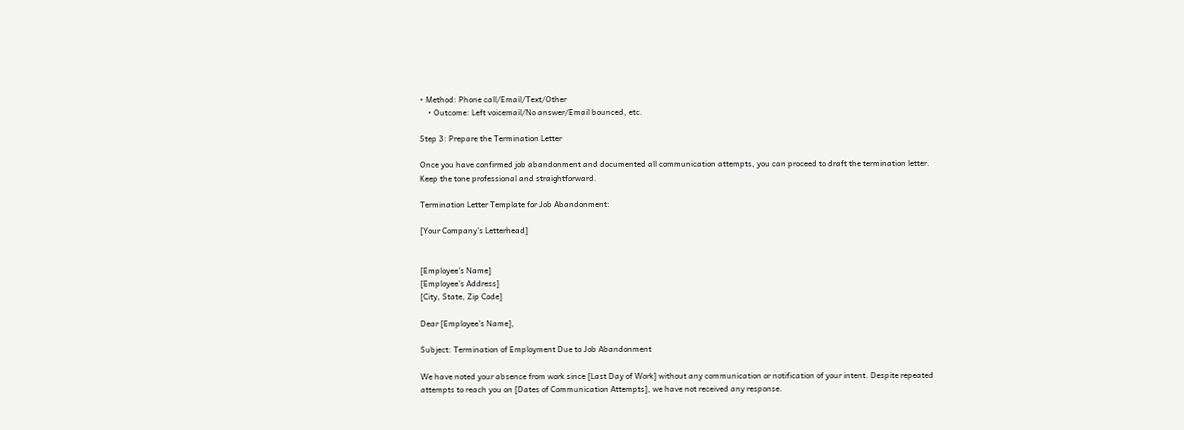• Method: Phone call/Email/Text/Other
    • Outcome: Left voicemail/No answer/Email bounced, etc.

Step 3: Prepare the Termination Letter

Once you have confirmed job abandonment and documented all communication attempts, you can proceed to draft the termination letter. Keep the tone professional and straightforward.

Termination Letter Template for Job Abandonment:

[Your Company’s Letterhead]


[Employee’s Name]
[Employee’s Address]
[City, State, Zip Code]

Dear [Employee’s Name],

Subject: Termination of Employment Due to Job Abandonment

We have noted your absence from work since [Last Day of Work] without any communication or notification of your intent. Despite repeated attempts to reach you on [Dates of Communication Attempts], we have not received any response.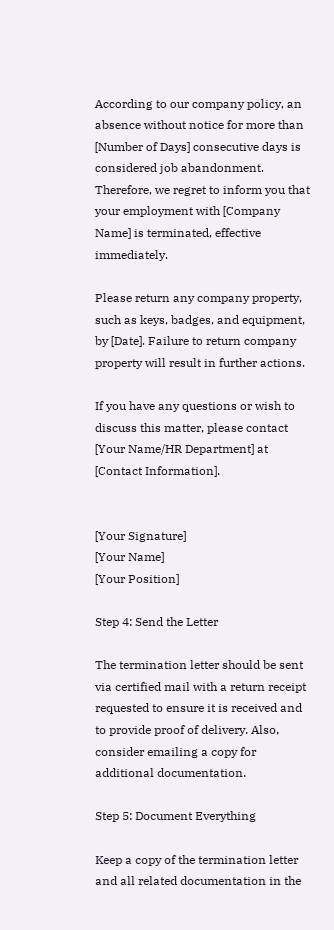According to our company policy, an absence without notice for more than [Number of Days] consecutive days is considered job abandonment. Therefore, we regret to inform you that your employment with [Company Name] is terminated, effective immediately.

Please return any company property, such as keys, badges, and equipment, by [Date]. Failure to return company property will result in further actions.

If you have any questions or wish to discuss this matter, please contact [Your Name/HR Department] at [Contact Information].


[Your Signature]
[Your Name]
[Your Position]

Step 4: Send the Letter

The termination letter should be sent via certified mail with a return receipt requested to ensure it is received and to provide proof of delivery. Also, consider emailing a copy for additional documentation.

Step 5: Document Everything

Keep a copy of the termination letter and all related documentation in the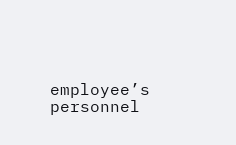employee’s personnel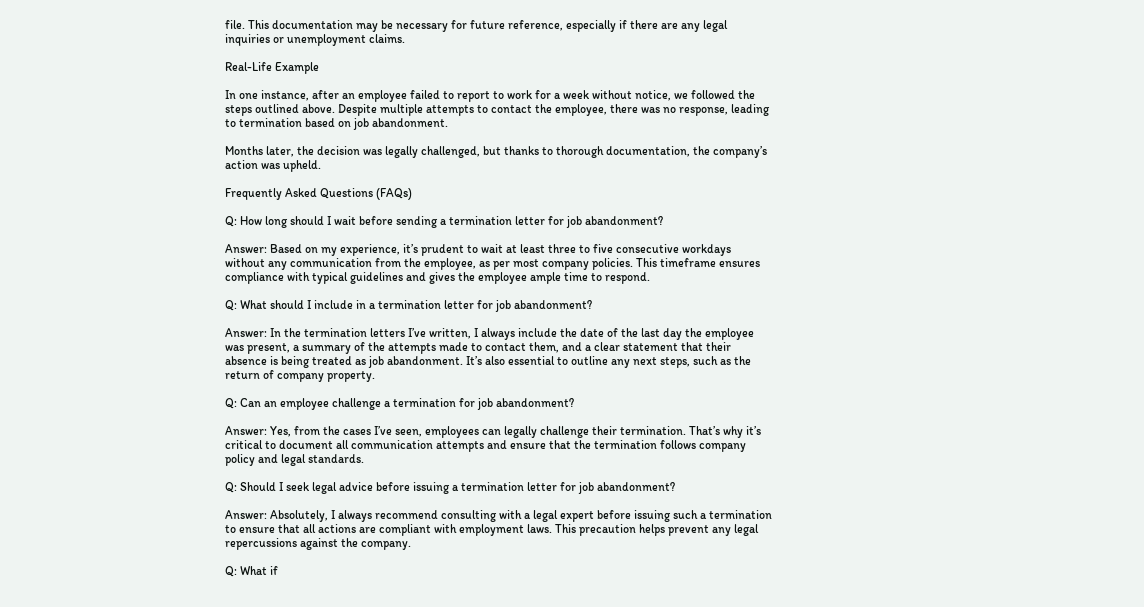file. This documentation may be necessary for future reference, especially if there are any legal inquiries or unemployment claims.

Real-Life Example

In one instance, after an employee failed to report to work for a week without notice, we followed the steps outlined above. Despite multiple attempts to contact the employee, there was no response, leading to termination based on job abandonment.

Months later, the decision was legally challenged, but thanks to thorough documentation, the company’s action was upheld.

Frequently Asked Questions (FAQs)

Q: How long should I wait before sending a termination letter for job abandonment?

Answer: Based on my experience, it’s prudent to wait at least three to five consecutive workdays without any communication from the employee, as per most company policies. This timeframe ensures compliance with typical guidelines and gives the employee ample time to respond.

Q: What should I include in a termination letter for job abandonment?

Answer: In the termination letters I’ve written, I always include the date of the last day the employee was present, a summary of the attempts made to contact them, and a clear statement that their absence is being treated as job abandonment. It’s also essential to outline any next steps, such as the return of company property.

Q: Can an employee challenge a termination for job abandonment?

Answer: Yes, from the cases I’ve seen, employees can legally challenge their termination. That’s why it’s critical to document all communication attempts and ensure that the termination follows company policy and legal standards.

Q: Should I seek legal advice before issuing a termination letter for job abandonment?

Answer: Absolutely, I always recommend consulting with a legal expert before issuing such a termination to ensure that all actions are compliant with employment laws. This precaution helps prevent any legal repercussions against the company.

Q: What if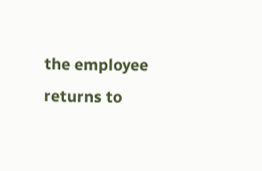the employee returns to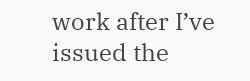work after I’ve issued the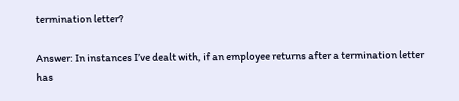termination letter?

Answer: In instances I’ve dealt with, if an employee returns after a termination letter has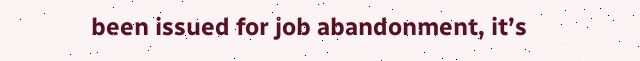been issued for job abandonment, it’s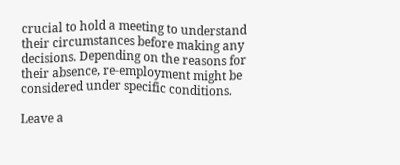crucial to hold a meeting to understand their circumstances before making any decisions. Depending on the reasons for their absence, re-employment might be considered under specific conditions.

Leave a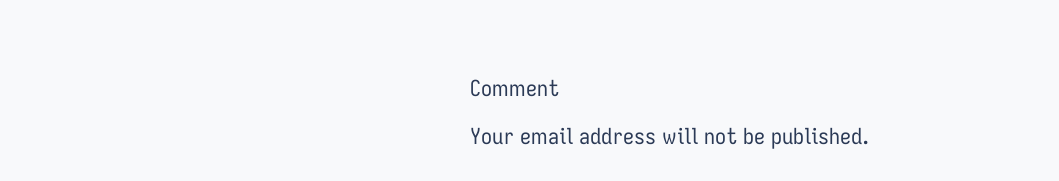Comment

Your email address will not be published.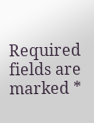Required fields are marked *